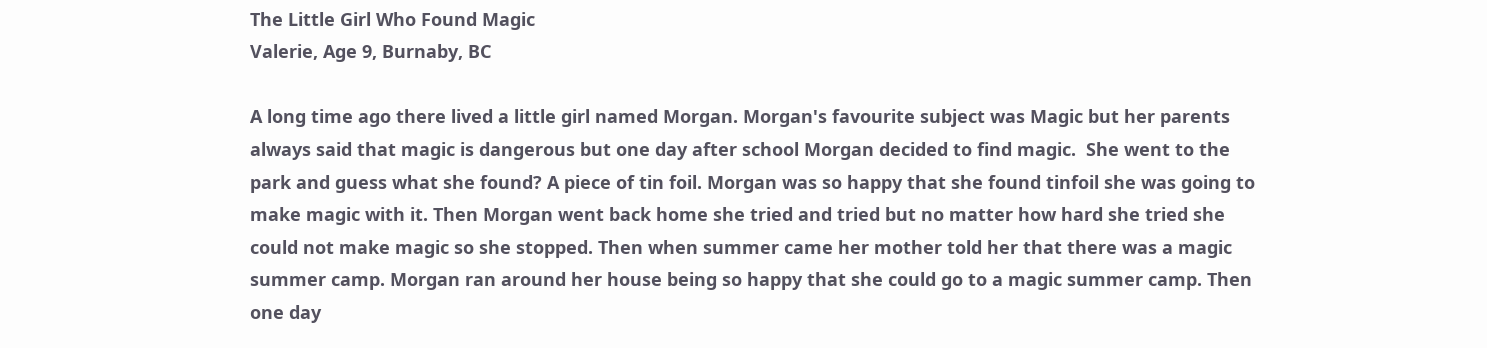The Little Girl Who Found Magic
Valerie, Age 9, Burnaby, BC

A long time ago there lived a little girl named Morgan. Morgan's favourite subject was Magic but her parents always said that magic is dangerous but one day after school Morgan decided to find magic.  She went to the park and guess what she found? A piece of tin foil. Morgan was so happy that she found tinfoil she was going to make magic with it. Then Morgan went back home she tried and tried but no matter how hard she tried she could not make magic so she stopped. Then when summer came her mother told her that there was a magic summer camp. Morgan ran around her house being so happy that she could go to a magic summer camp. Then one day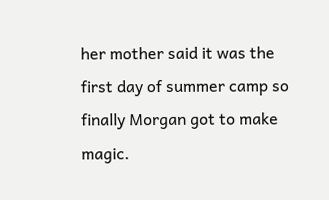her mother said it was the first day of summer camp so finally Morgan got to make magic.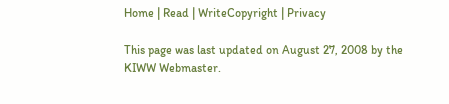Home | Read | WriteCopyright | Privacy

This page was last updated on August 27, 2008 by the KIWW Webmaster.